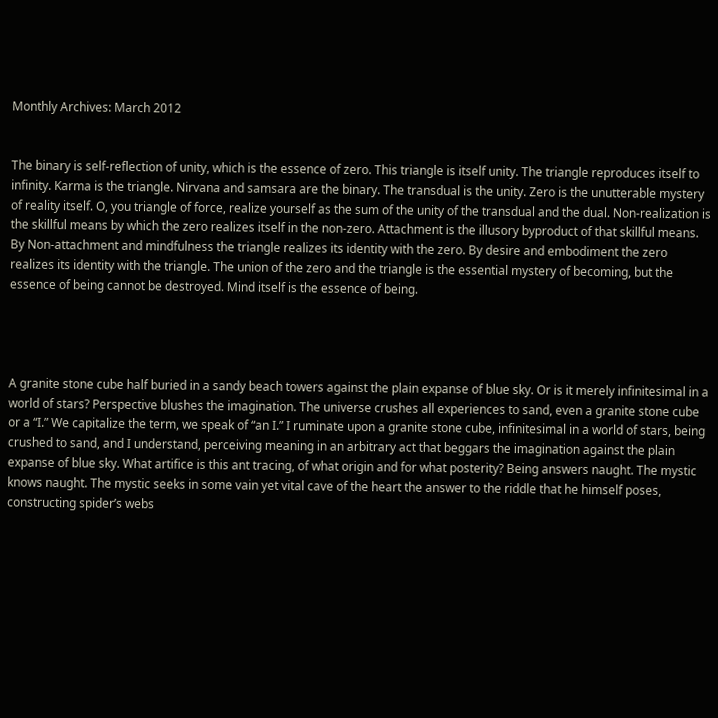Monthly Archives: March 2012


The binary is self-reflection of unity, which is the essence of zero. This triangle is itself unity. The triangle reproduces itself to infinity. Karma is the triangle. Nirvana and samsara are the binary. The transdual is the unity. Zero is the unutterable mystery of reality itself. O, you triangle of force, realize yourself as the sum of the unity of the transdual and the dual. Non-realization is the skillful means by which the zero realizes itself in the non-zero. Attachment is the illusory byproduct of that skillful means. By Non-attachment and mindfulness the triangle realizes its identity with the zero. By desire and embodiment the zero realizes its identity with the triangle. The union of the zero and the triangle is the essential mystery of becoming, but the essence of being cannot be destroyed. Mind itself is the essence of being.




A granite stone cube half buried in a sandy beach towers against the plain expanse of blue sky. Or is it merely infinitesimal in a world of stars? Perspective blushes the imagination. The universe crushes all experiences to sand, even a granite stone cube or a “I.” We capitalize the term, we speak of “an I.” I ruminate upon a granite stone cube, infinitesimal in a world of stars, being crushed to sand, and I understand, perceiving meaning in an arbitrary act that beggars the imagination against the plain expanse of blue sky. What artifice is this ant tracing, of what origin and for what posterity? Being answers naught. The mystic knows naught. The mystic seeks in some vain yet vital cave of the heart the answer to the riddle that he himself poses, constructing spider’s webs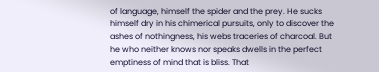of language, himself the spider and the prey. He sucks himself dry in his chimerical pursuits, only to discover the ashes of nothingness, his webs traceries of charcoal. But he who neither knows nor speaks dwells in the perfect emptiness of mind that is bliss. That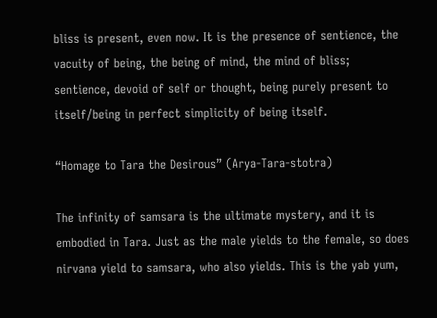bliss is present, even now. It is the presence of sentience, the vacuity of being, the being of mind, the mind of bliss; sentience, devoid of self or thought, being purely present to itself/being in perfect simplicity of being itself.

“Homage to Tara the Desirous” (Arya-Tara-stotra)

The infinity of samsara is the ultimate mystery, and it is embodied in Tara. Just as the male yields to the female, so does nirvana yield to samsara, who also yields. This is the yab yum,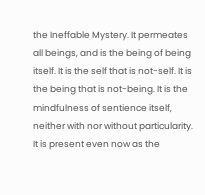the Ineffable Mystery. It permeates all beings, and is the being of being itself. It is the self that is not-self. It is the being that is not-being. It is the mindfulness of sentience itself, neither with nor without particularity. It is present even now as the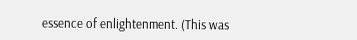essence of enlightenment. (This was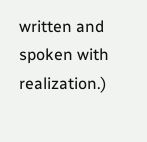written and spoken with realization.)